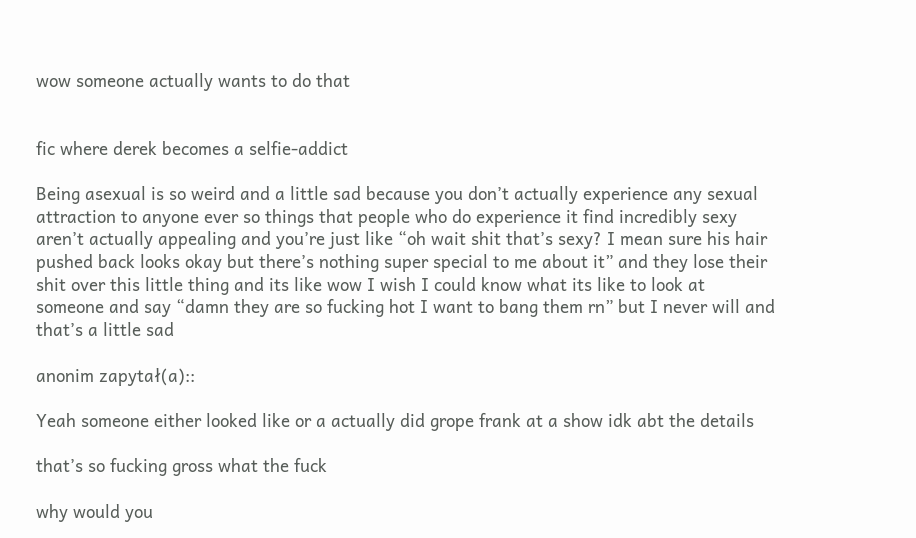wow someone actually wants to do that


fic where derek becomes a selfie-addict

Being asexual is so weird and a little sad because you don’t actually experience any sexual attraction to anyone ever so things that people who do experience it find incredibly sexy aren’t actually appealing and you’re just like “oh wait shit that’s sexy? I mean sure his hair pushed back looks okay but there’s nothing super special to me about it” and they lose their shit over this little thing and its like wow I wish I could know what its like to look at someone and say “damn they are so fucking hot I want to bang them rn” but I never will and that’s a little sad

anonim zapytał(a)::

Yeah someone either looked like or a actually did grope frank at a show idk abt the details

that’s so fucking gross what the fuck

why would you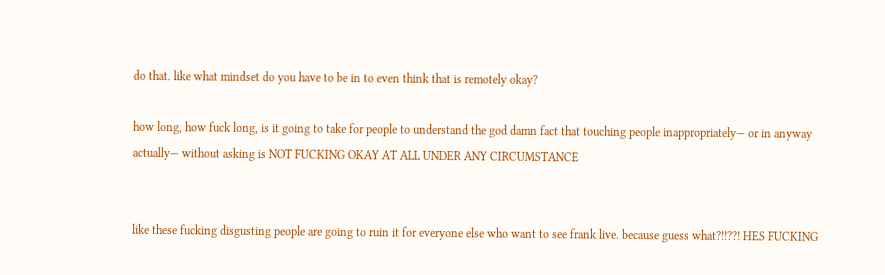do that. like what mindset do you have to be in to even think that is remotely okay?

how long, how fuck long, is it going to take for people to understand the god damn fact that touching people inappropriately— or in anyway actually— without asking is NOT FUCKING OKAY AT ALL UNDER ANY CIRCUMSTANCE


like these fucking disgusting people are going to ruin it for everyone else who want to see frank live. because guess what?!!??! HES FUCKING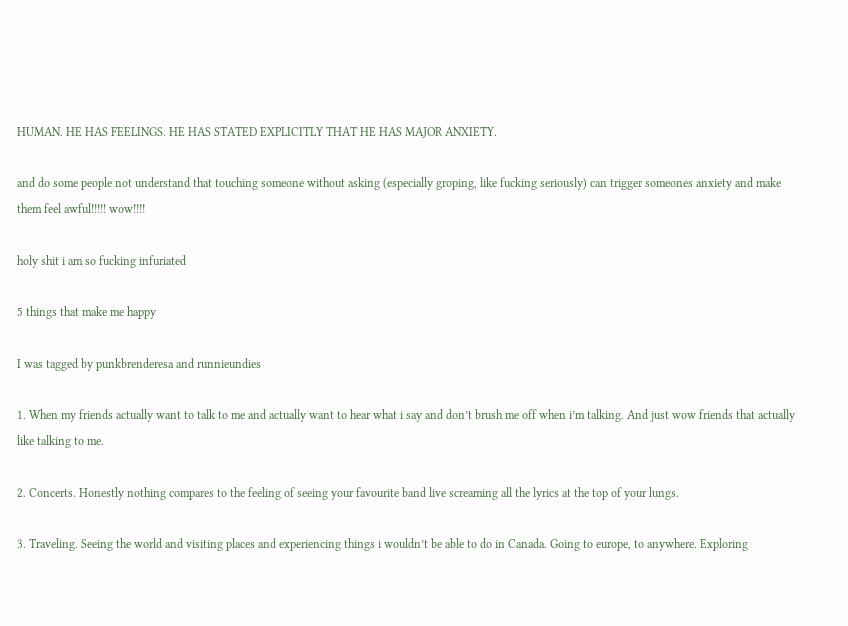HUMAN. HE HAS FEELINGS. HE HAS STATED EXPLICITLY THAT HE HAS MAJOR ANXIETY.

and do some people not understand that touching someone without asking (especially groping, like fucking seriously) can trigger someones anxiety and make them feel awful!!!!! wow!!!!

holy shit i am so fucking infuriated

5 things that make me happy

I was tagged by punkbrenderesa and runnieundies

1. When my friends actually want to talk to me and actually want to hear what i say and don’t brush me off when i’m talking. And just wow friends that actually like talking to me.

2. Concerts. Honestly nothing compares to the feeling of seeing your favourite band live screaming all the lyrics at the top of your lungs.

3. Traveling. Seeing the world and visiting places and experiencing things i wouldn’t be able to do in Canada. Going to europe, to anywhere. Exploring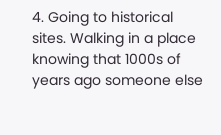4. Going to historical sites. Walking in a place knowing that 1000s of years ago someone else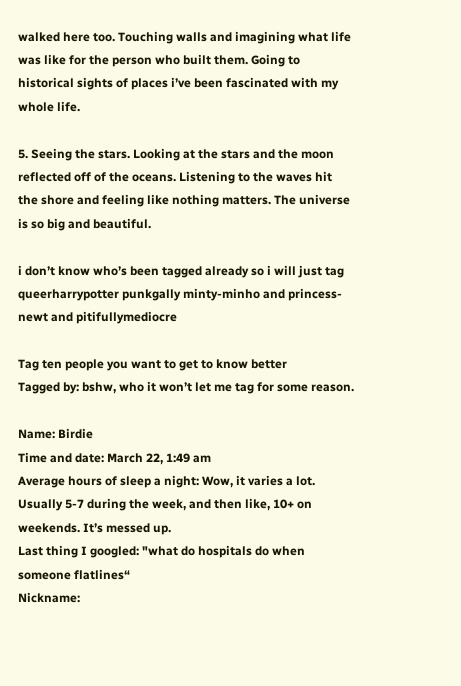walked here too. Touching walls and imagining what life was like for the person who built them. Going to historical sights of places i’ve been fascinated with my whole life.

5. Seeing the stars. Looking at the stars and the moon reflected off of the oceans. Listening to the waves hit the shore and feeling like nothing matters. The universe is so big and beautiful.

i don’t know who’s been tagged already so i will just tag queerharrypotter punkgally minty-minho and princess-newt and pitifullymediocre

Tag ten people you want to get to know better
Tagged by: bshw, who it won’t let me tag for some reason.

Name: Birdie
Time and date: March 22, 1:49 am
Average hours of sleep a night: Wow, it varies a lot. Usually 5-7 during the week, and then like, 10+ on weekends. It’s messed up.
Last thing I googled: "what do hospitals do when someone flatlines“
Nickname: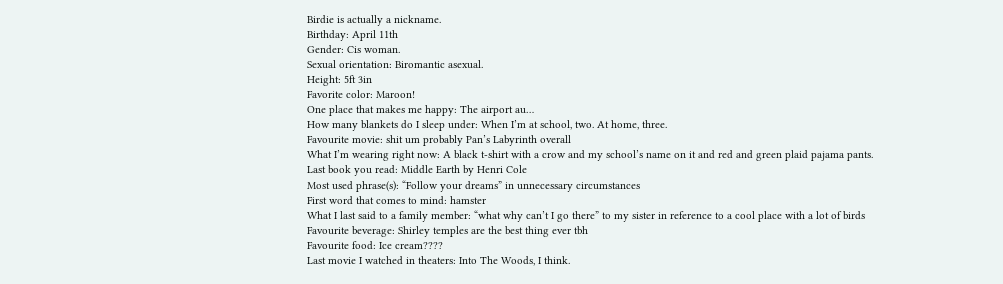Birdie is actually a nickname.
Birthday: April 11th
Gender: Cis woman.
Sexual orientation: Biromantic asexual.
Height: 5ft 3in
Favorite color: Maroon!
One place that makes me happy: The airport au…
How many blankets do I sleep under: When I’m at school, two. At home, three.
Favourite movie: shit um probably Pan’s Labyrinth overall
What I’m wearing right now: A black t-shirt with a crow and my school’s name on it and red and green plaid pajama pants.
Last book you read: Middle Earth by Henri Cole
Most used phrase(s): “Follow your dreams” in unnecessary circumstances
First word that comes to mind: hamster
What I last said to a family member: “what why can’t I go there” to my sister in reference to a cool place with a lot of birds
Favourite beverage: Shirley temples are the best thing ever tbh
Favourite food: Ice cream????
Last movie I watched in theaters: Into The Woods, I think.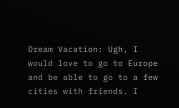Dream Vacation: Ugh, I would love to go to Europe and be able to go to a few cities with friends. I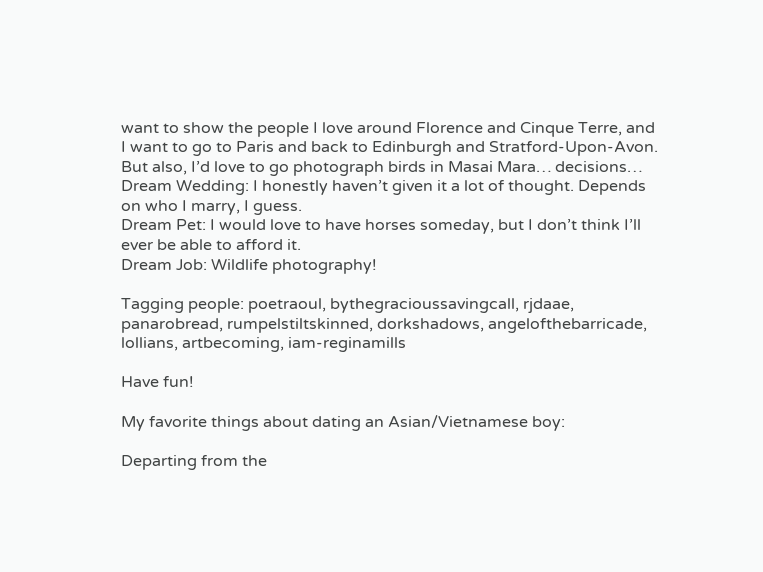want to show the people I love around Florence and Cinque Terre, and I want to go to Paris and back to Edinburgh and Stratford-Upon-Avon. But also, I’d love to go photograph birds in Masai Mara… decisions…
Dream Wedding: I honestly haven’t given it a lot of thought. Depends on who I marry, I guess.
Dream Pet: I would love to have horses someday, but I don’t think I’ll ever be able to afford it.
Dream Job: Wildlife photography!

Tagging people: poetraoul, bythegracioussavingcall, rjdaae, panarobread, rumpelstiltskinned, dorkshadows, angelofthebarricade, lollians, artbecoming, iam-reginamills

Have fun!

My favorite things about dating an Asian/Vietnamese boy:

Departing from the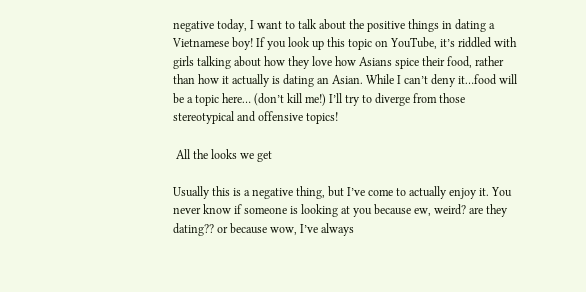negative today, I want to talk about the positive things in dating a Vietnamese boy! If you look up this topic on YouTube, it’s riddled with girls talking about how they love how Asians spice their food, rather than how it actually is dating an Asian. While I can’t deny it…food will be a topic here… (don’t kill me!) I’ll try to diverge from those stereotypical and offensive topics!

 All the looks we get

Usually this is a negative thing, but I’ve come to actually enjoy it. You never know if someone is looking at you because ew, weird? are they dating?? or because wow, I’ve always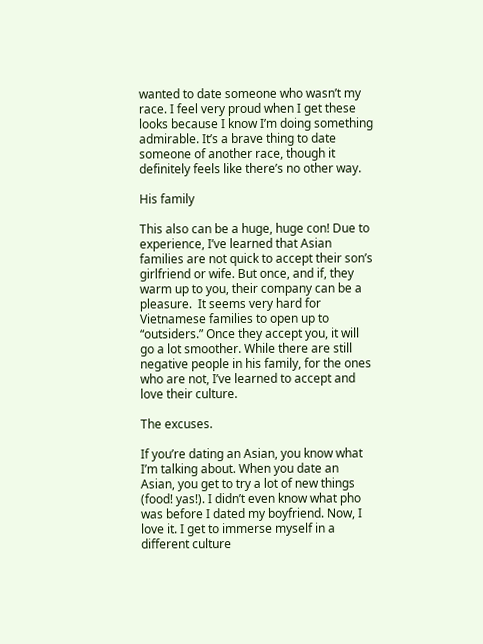wanted to date someone who wasn’t my race. I feel very proud when I get these looks because I know I’m doing something admirable. It’s a brave thing to date someone of another race, though it definitely feels like there’s no other way.

His family

This also can be a huge, huge con! Due to experience, I’ve learned that Asian families are not quick to accept their son’s girlfriend or wife. But once, and if, they warm up to you, their company can be a pleasure.  It seems very hard for Vietnamese families to open up to “outsiders.” Once they accept you, it will go a lot smoother. While there are still negative people in his family, for the ones who are not, I’ve learned to accept and love their culture.

The excuses.

If you’re dating an Asian, you know what I’m talking about. When you date an Asian, you get to try a lot of new things (food! yas!). I didn’t even know what pho was before I dated my boyfriend. Now, I love it. I get to immerse myself in a different culture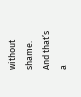without shame. And that’s a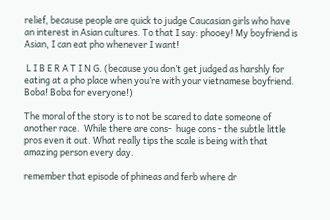relief, because people are quick to judge Caucasian girls who have an interest in Asian cultures. To that I say: phooey! My boyfriend is Asian, I can eat pho whenever I want!

 L I B E R A T I N G. (because you don’t get judged as harshly for eating at a pho place when you’re with your vietnamese boyfriend. Boba! Boba for everyone!)

The moral of the story is to not be scared to date someone of another race.  While there are cons-  huge cons - the subtle little pros even it out. What really tips the scale is being with that amazing person every day.

remember that episode of phineas and ferb where dr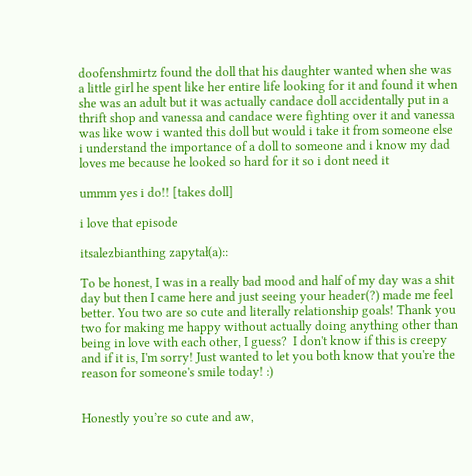doofenshmirtz found the doll that his daughter wanted when she was a little girl he spent like her entire life looking for it and found it when she was an adult but it was actually candace doll accidentally put in a thrift shop and vanessa and candace were fighting over it and vanessa was like wow i wanted this doll but would i take it from someone else i understand the importance of a doll to someone and i know my dad loves me because he looked so hard for it so i dont need it

ummm yes i do!! [takes doll]

i love that episode

itsalezbianthing zapytał(a)::

To be honest, I was in a really bad mood and half of my day was a shit day but then I came here and just seeing your header(?) made me feel better. You two are so cute and literally relationship goals! Thank you two for making me happy without actually doing anything other than being in love with each other, I guess?  I don't know if this is creepy and if it is, I'm sorry! Just wanted to let you both know that you're the reason for someone's smile today! :)


Honestly you’re so cute and aw,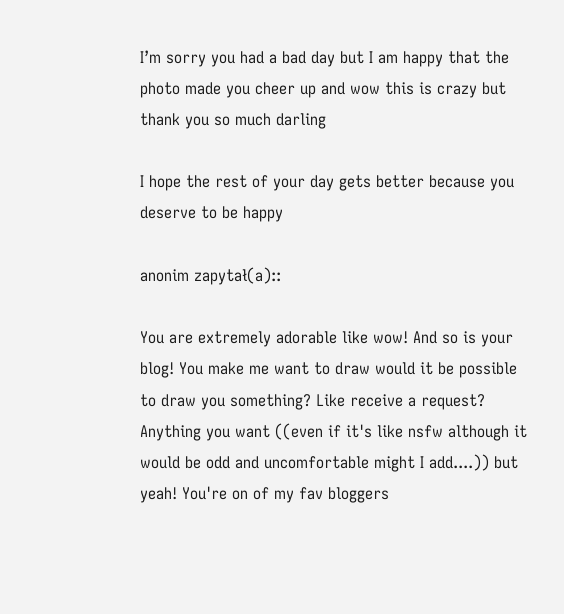I’m sorry you had a bad day but I am happy that the photo made you cheer up and wow this is crazy but thank you so much darling

I hope the rest of your day gets better because you deserve to be happy

anonim zapytał(a)::

You are extremely adorable like wow! And so is your blog! You make me want to draw would it be possible to draw you something? Like receive a request? Anything you want ((even if it's like nsfw although it would be odd and uncomfortable might I add....)) but yeah! You're on of my fav bloggers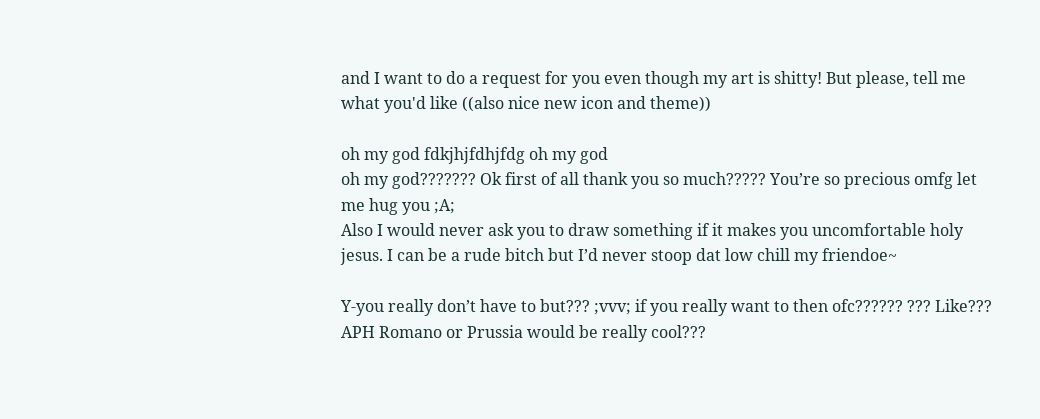and I want to do a request for you even though my art is shitty! But please, tell me what you'd like ((also nice new icon and theme))

oh my god fdkjhjfdhjfdg oh my god
oh my god??????? Ok first of all thank you so much????? You’re so precious omfg let me hug you ;A;
Also I would never ask you to draw something if it makes you uncomfortable holy jesus. I can be a rude bitch but I’d never stoop dat low chill my friendoe~

Y-you really don’t have to but??? ;vvv; if you really want to then ofc?????? ??? Like??? APH Romano or Prussia would be really cool???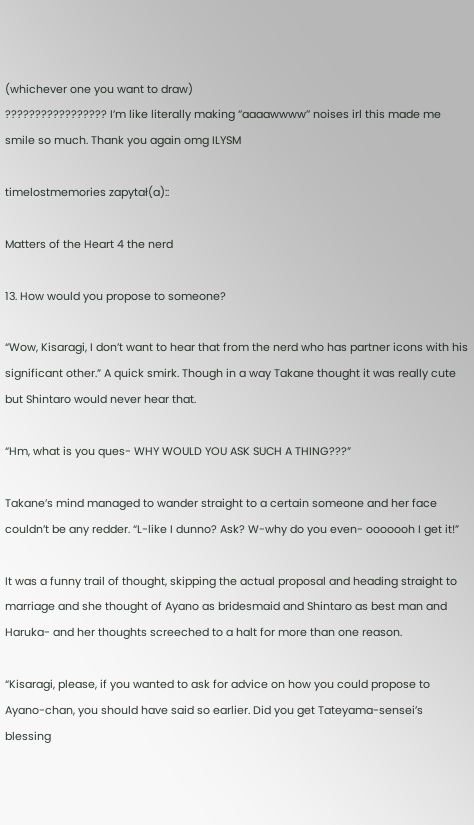(whichever one you want to draw)
????????????????? I’m like literally making ‘’aaaawwww’’ noises irl this made me smile so much. Thank you again omg ILYSM

timelostmemories zapytał(a)::

Matters of the Heart 4 the nerd

13. How would you propose to someone?

“Wow, Kisaragi, I don’t want to hear that from the nerd who has partner icons with his significant other.” A quick smirk. Though in a way Takane thought it was really cute but Shintaro would never hear that.

“Hm, what is you ques- WHY WOULD YOU ASK SUCH A THING???”

Takane’s mind managed to wander straight to a certain someone and her face couldn’t be any redder. “L-like I dunno? Ask? W-why do you even- ooooooh I get it!”

It was a funny trail of thought, skipping the actual proposal and heading straight to marriage and she thought of Ayano as bridesmaid and Shintaro as best man and Haruka- and her thoughts screeched to a halt for more than one reason.

“Kisaragi, please, if you wanted to ask for advice on how you could propose to Ayano-chan, you should have said so earlier. Did you get Tateyama-sensei’s blessing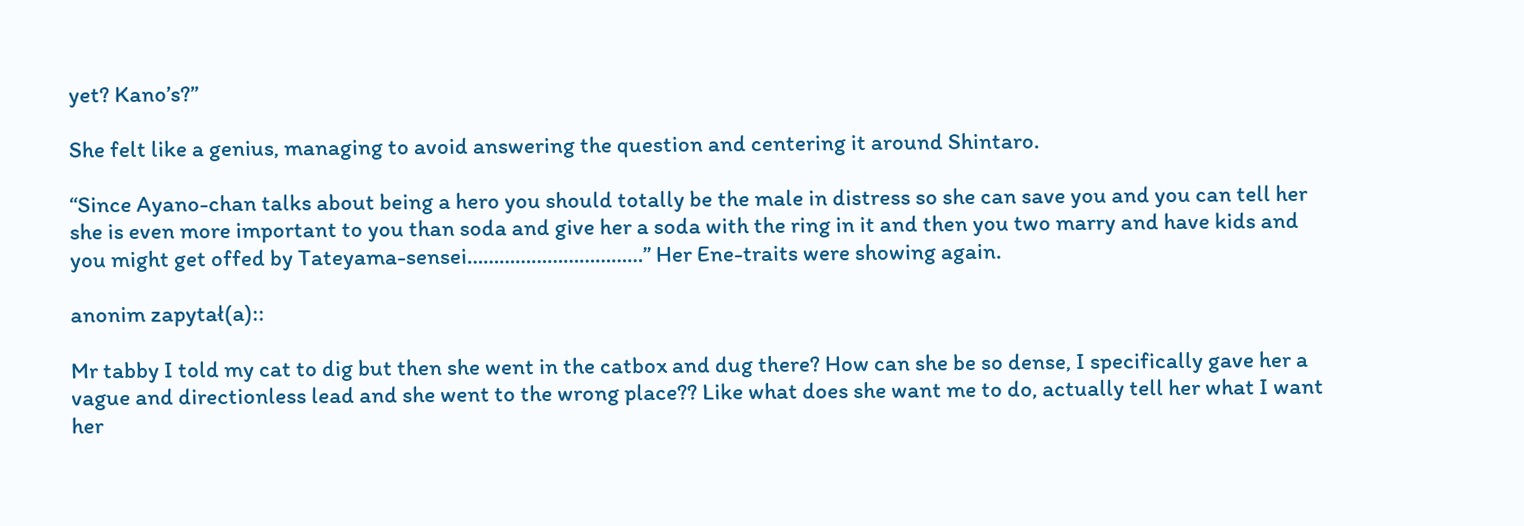yet? Kano’s?”

She felt like a genius, managing to avoid answering the question and centering it around Shintaro.

“Since Ayano-chan talks about being a hero you should totally be the male in distress so she can save you and you can tell her she is even more important to you than soda and give her a soda with the ring in it and then you two marry and have kids and you might get offed by Tateyama-sensei……………………………” Her Ene-traits were showing again.

anonim zapytał(a)::

Mr tabby I told my cat to dig but then she went in the catbox and dug there? How can she be so dense, I specifically gave her a vague and directionless lead and she went to the wrong place?? Like what does she want me to do, actually tell her what I want her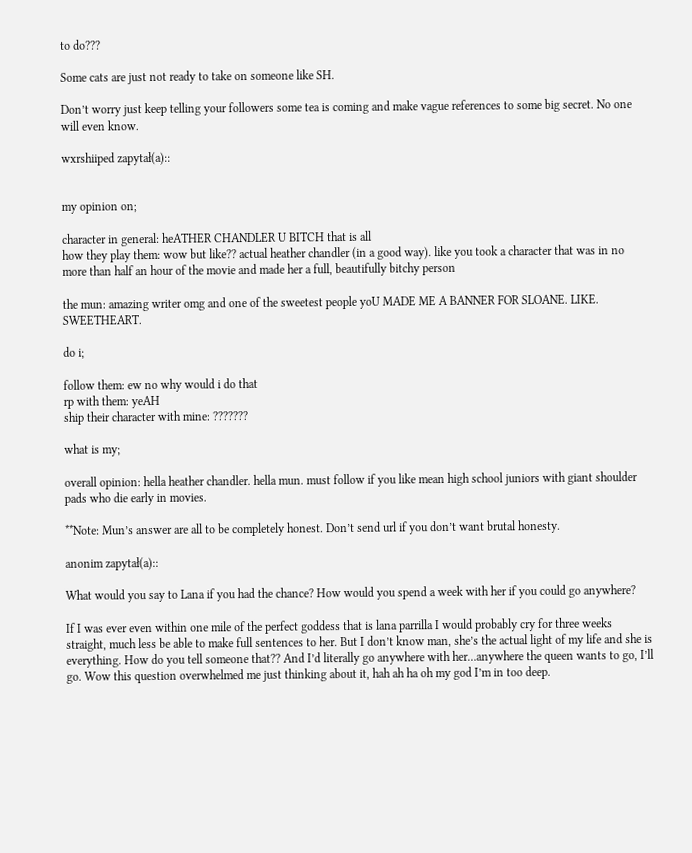to do???

Some cats are just not ready to take on someone like SH.

Don’t worry just keep telling your followers some tea is coming and make vague references to some big secret. No one will even know.

wxrshiiped zapytał(a)::


my opinion on;

character in general: heATHER CHANDLER U BITCH that is all
how they play them: wow but like?? actual heather chandler (in a good way). like you took a character that was in no more than half an hour of the movie and made her a full, beautifully bitchy person

the mun: amazing writer omg and one of the sweetest people yoU MADE ME A BANNER FOR SLOANE. LIKE. SWEETHEART.

do i;

follow them: ew no why would i do that
rp with them: yeAH
ship their character with mine: ???????

what is my;

overall opinion: hella heather chandler. hella mun. must follow if you like mean high school juniors with giant shoulder pads who die early in movies.

**Note: Mun’s answer are all to be completely honest. Don’t send url if you don’t want brutal honesty.

anonim zapytał(a)::

What would you say to Lana if you had the chance? How would you spend a week with her if you could go anywhere?

If I was ever even within one mile of the perfect goddess that is lana parrilla I would probably cry for three weeks straight, much less be able to make full sentences to her. But I don’t know man, she’s the actual light of my life and she is everything. How do you tell someone that?? And I’d literally go anywhere with her…anywhere the queen wants to go, I’ll go. Wow this question overwhelmed me just thinking about it, hah ah ha oh my god I’m in too deep.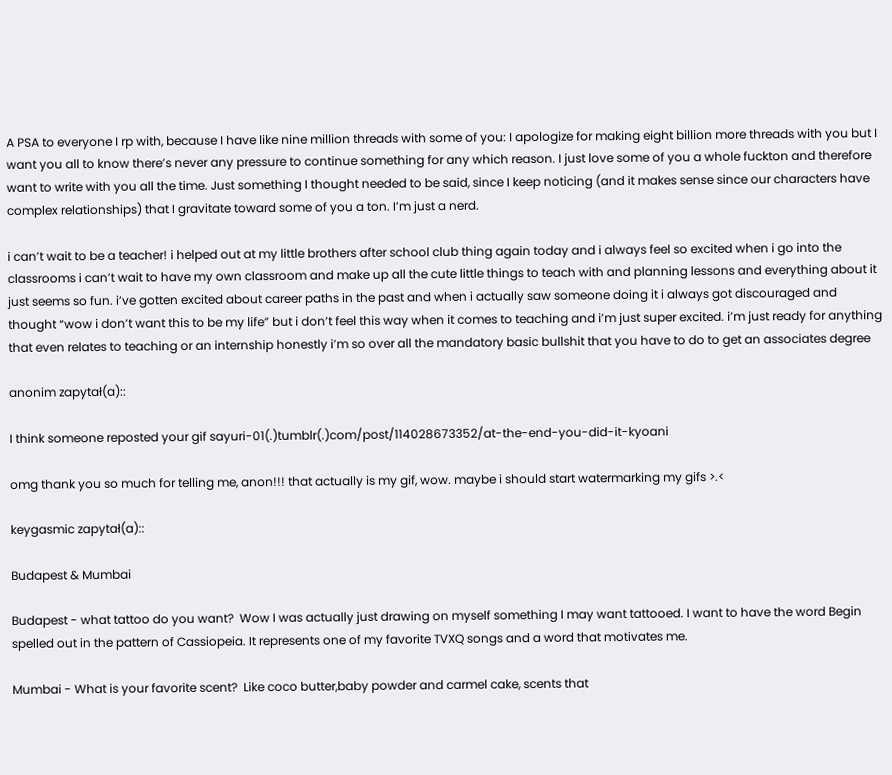A PSA to everyone I rp with, because I have like nine million threads with some of you: I apologize for making eight billion more threads with you but I want you all to know there’s never any pressure to continue something for any which reason. I just love some of you a whole fuckton and therefore want to write with you all the time. Just something I thought needed to be said, since I keep noticing (and it makes sense since our characters have complex relationships) that I gravitate toward some of you a ton. I’m just a nerd.

i can’t wait to be a teacher! i helped out at my little brothers after school club thing again today and i always feel so excited when i go into the classrooms i can’t wait to have my own classroom and make up all the cute little things to teach with and planning lessons and everything about it just seems so fun. i’ve gotten excited about career paths in the past and when i actually saw someone doing it i always got discouraged and thought “wow i don’t want this to be my life” but i don’t feel this way when it comes to teaching and i’m just super excited. i’m just ready for anything that even relates to teaching or an internship honestly i’m so over all the mandatory basic bullshit that you have to do to get an associates degree

anonim zapytał(a)::

I think someone reposted your gif sayuri-01(.)tumblr(.)com/post/114028673352/at-the-end-you-did-it-kyoani

omg thank you so much for telling me, anon!!! that actually is my gif, wow. maybe i should start watermarking my gifs >.<

keygasmic zapytał(a)::

Budapest & Mumbai

Budapest - what tattoo do you want?  Wow I was actually just drawing on myself something I may want tattooed. I want to have the word Begin spelled out in the pattern of Cassiopeia. It represents one of my favorite TVXQ songs and a word that motivates me.

Mumbai - What is your favorite scent?  Like coco butter,baby powder and carmel cake, scents that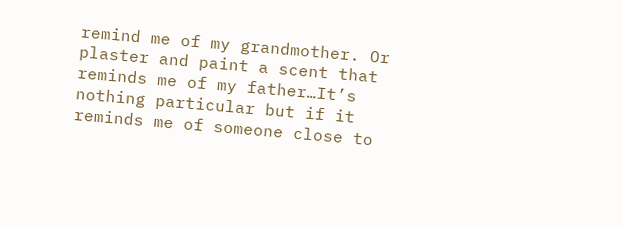remind me of my grandmother. Or plaster and paint a scent that reminds me of my father…It’s nothing particular but if it reminds me of someone close to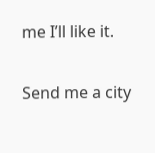me I’ll like it.

Send me a city